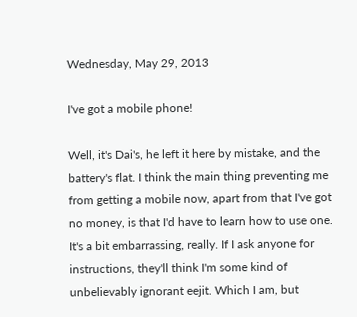Wednesday, May 29, 2013

I've got a mobile phone!

Well, it's Dai's, he left it here by mistake, and the battery's flat. I think the main thing preventing me from getting a mobile now, apart from that I've got no money, is that I'd have to learn how to use one. It's a bit embarrassing, really. If I ask anyone for instructions, they'll think I'm some kind of unbelievably ignorant eejit. Which I am, but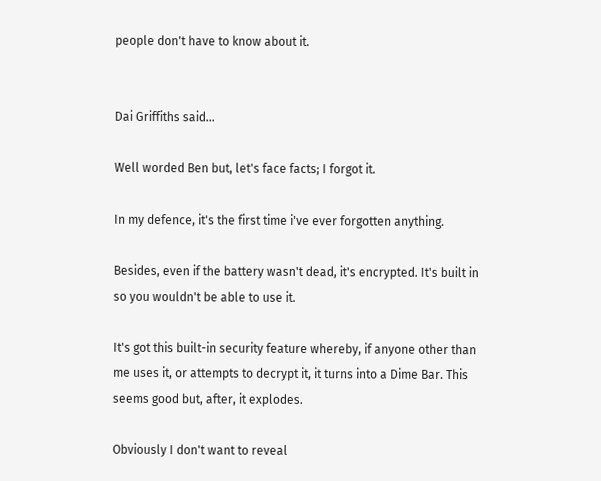people don't have to know about it.


Dai Griffiths said...

Well worded Ben but, let's face facts; I forgot it.

In my defence, it's the first time i've ever forgotten anything.

Besides, even if the battery wasn't dead, it's encrypted. It's built in so you wouldn't be able to use it.

It's got this built-in security feature whereby, if anyone other than me uses it, or attempts to decrypt it, it turns into a Dime Bar. This seems good but, after, it explodes.

Obviously I don't want to reveal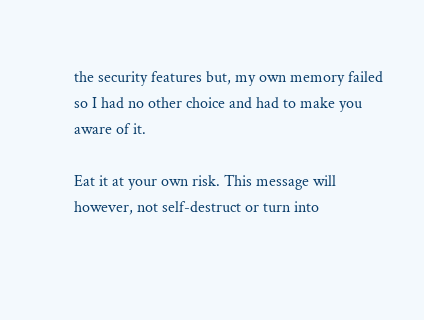the security features but, my own memory failed so I had no other choice and had to make you aware of it.

Eat it at your own risk. This message will however, not self-destruct or turn into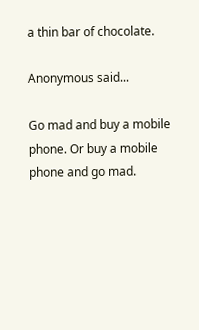a thin bar of chocolate.

Anonymous said...

Go mad and buy a mobile phone. Or buy a mobile phone and go mad.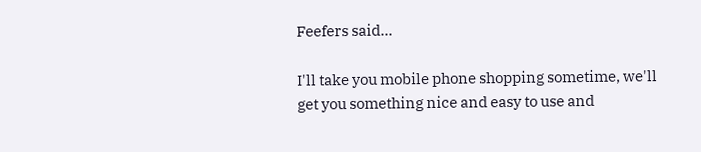Feefers said...

I'll take you mobile phone shopping sometime, we'll get you something nice and easy to use and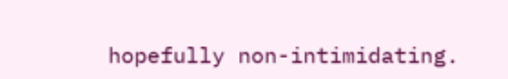hopefully non-intimidating.